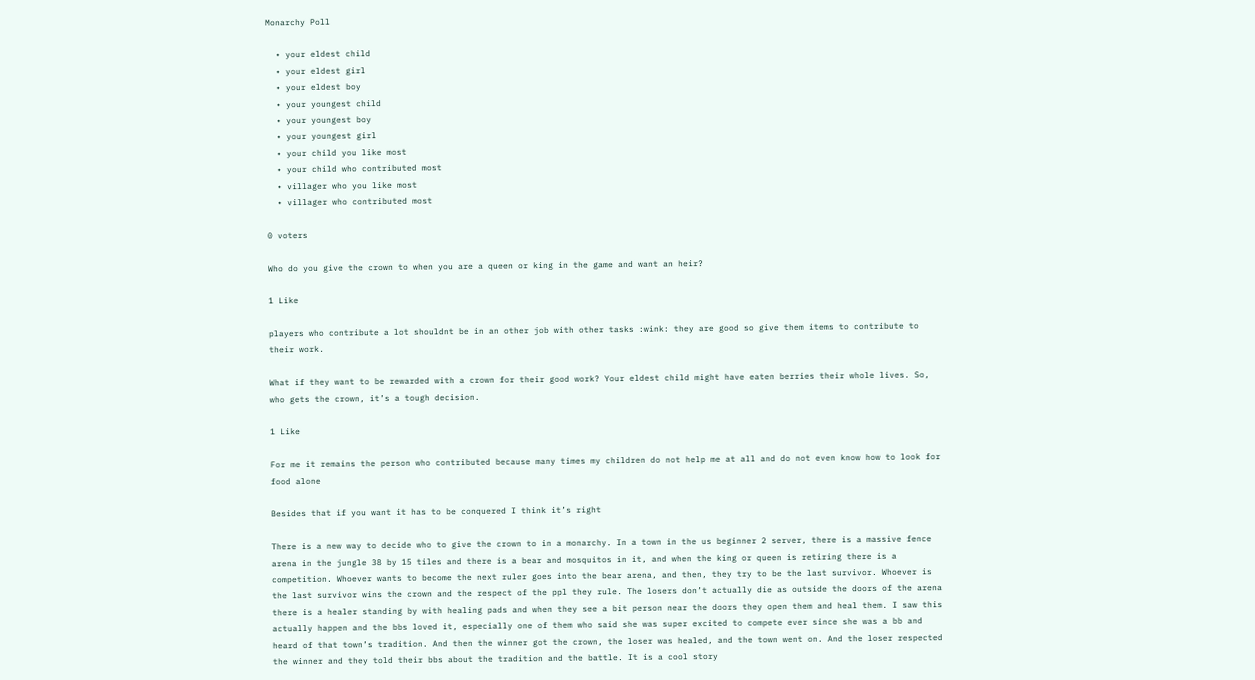Monarchy Poll

  • your eldest child
  • your eldest girl
  • your eldest boy
  • your youngest child
  • your youngest boy
  • your youngest girl
  • your child you like most
  • your child who contributed most
  • villager who you like most
  • villager who contributed most

0 voters

Who do you give the crown to when you are a queen or king in the game and want an heir?

1 Like

players who contribute a lot shouldnt be in an other job with other tasks :wink: they are good so give them items to contribute to their work.

What if they want to be rewarded with a crown for their good work? Your eldest child might have eaten berries their whole lives. So, who gets the crown, it’s a tough decision.

1 Like

For me it remains the person who contributed because many times my children do not help me at all and do not even know how to look for food alone

Besides that if you want it has to be conquered I think it’s right

There is a new way to decide who to give the crown to in a monarchy. In a town in the us beginner 2 server, there is a massive fence arena in the jungle 38 by 15 tiles and there is a bear and mosquitos in it, and when the king or queen is retiring there is a competition. Whoever wants to become the next ruler goes into the bear arena, and then, they try to be the last survivor. Whoever is the last survivor wins the crown and the respect of the ppl they rule. The losers don’t actually die as outside the doors of the arena there is a healer standing by with healing pads and when they see a bit person near the doors they open them and heal them. I saw this actually happen and the bbs loved it, especially one of them who said she was super excited to compete ever since she was a bb and heard of that town’s tradition. And then the winner got the crown, the loser was healed, and the town went on. And the loser respected the winner and they told their bbs about the tradition and the battle. It is a cool story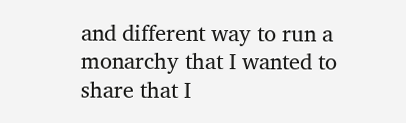and different way to run a monarchy that I wanted to share that I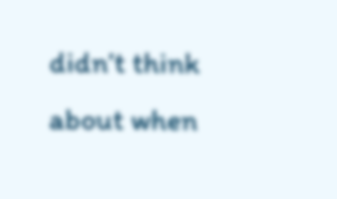didn’t think about when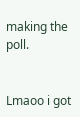making the poll.


Lmaoo i got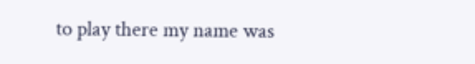to play there my name was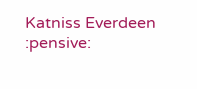Katniss Everdeen :pensive: